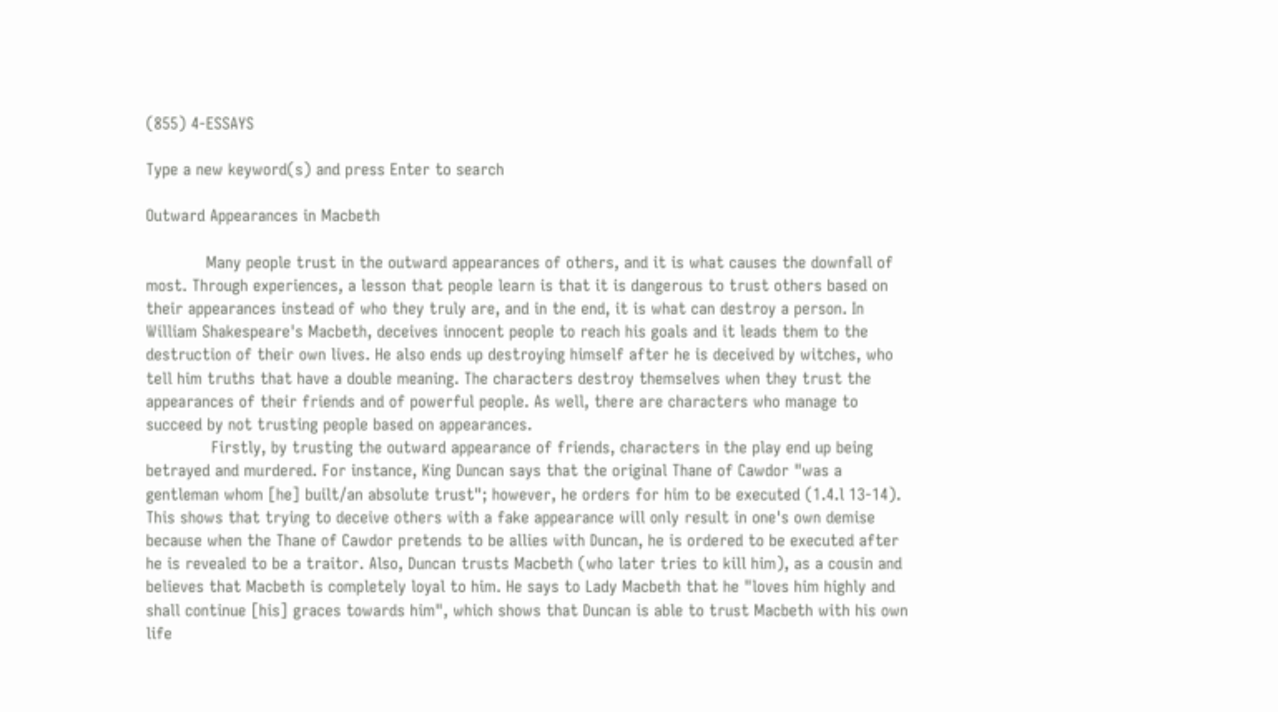(855) 4-ESSAYS

Type a new keyword(s) and press Enter to search

Outward Appearances in Macbeth

            Many people trust in the outward appearances of others, and it is what causes the downfall of most. Through experiences, a lesson that people learn is that it is dangerous to trust others based on their appearances instead of who they truly are, and in the end, it is what can destroy a person. In William Shakespeare's Macbeth, deceives innocent people to reach his goals and it leads them to the destruction of their own lives. He also ends up destroying himself after he is deceived by witches, who tell him truths that have a double meaning. The characters destroy themselves when they trust the appearances of their friends and of powerful people. As well, there are characters who manage to succeed by not trusting people based on appearances.
             Firstly, by trusting the outward appearance of friends, characters in the play end up being betrayed and murdered. For instance, King Duncan says that the original Thane of Cawdor "was a gentleman whom [he] built/an absolute trust"; however, he orders for him to be executed (1.4.l 13-14). This shows that trying to deceive others with a fake appearance will only result in one's own demise because when the Thane of Cawdor pretends to be allies with Duncan, he is ordered to be executed after he is revealed to be a traitor. Also, Duncan trusts Macbeth (who later tries to kill him), as a cousin and believes that Macbeth is completely loyal to him. He says to Lady Macbeth that he "loves him highly and shall continue [his] graces towards him", which shows that Duncan is able to trust Macbeth with his own life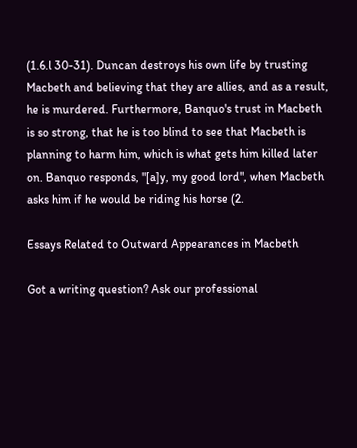(1.6.l 30-31). Duncan destroys his own life by trusting Macbeth and believing that they are allies, and as a result, he is murdered. Furthermore, Banquo's trust in Macbeth is so strong, that he is too blind to see that Macbeth is planning to harm him, which is what gets him killed later on. Banquo responds, "[a]y, my good lord", when Macbeth asks him if he would be riding his horse (2.

Essays Related to Outward Appearances in Macbeth

Got a writing question? Ask our professional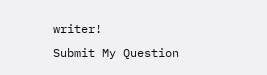writer!
Submit My Question